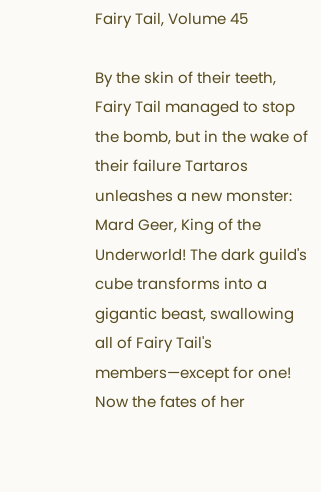Fairy Tail, Volume 45

By the skin of their teeth, Fairy Tail managed to stop the bomb, but in the wake of their failure Tartaros unleashes a new monster: Mard Geer, King of the Underworld! The dark guild's cube transforms into a gigantic beast, swallowing all of Fairy Tail's members—except for one! Now the fates of her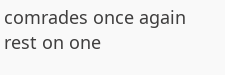comrades once again rest on one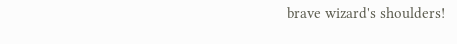brave wizard's shoulders!